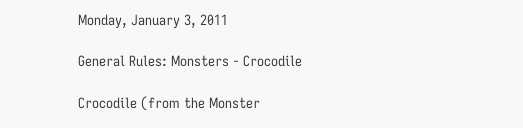Monday, January 3, 2011

General Rules: Monsters - Crocodile

Crocodile (from the Monster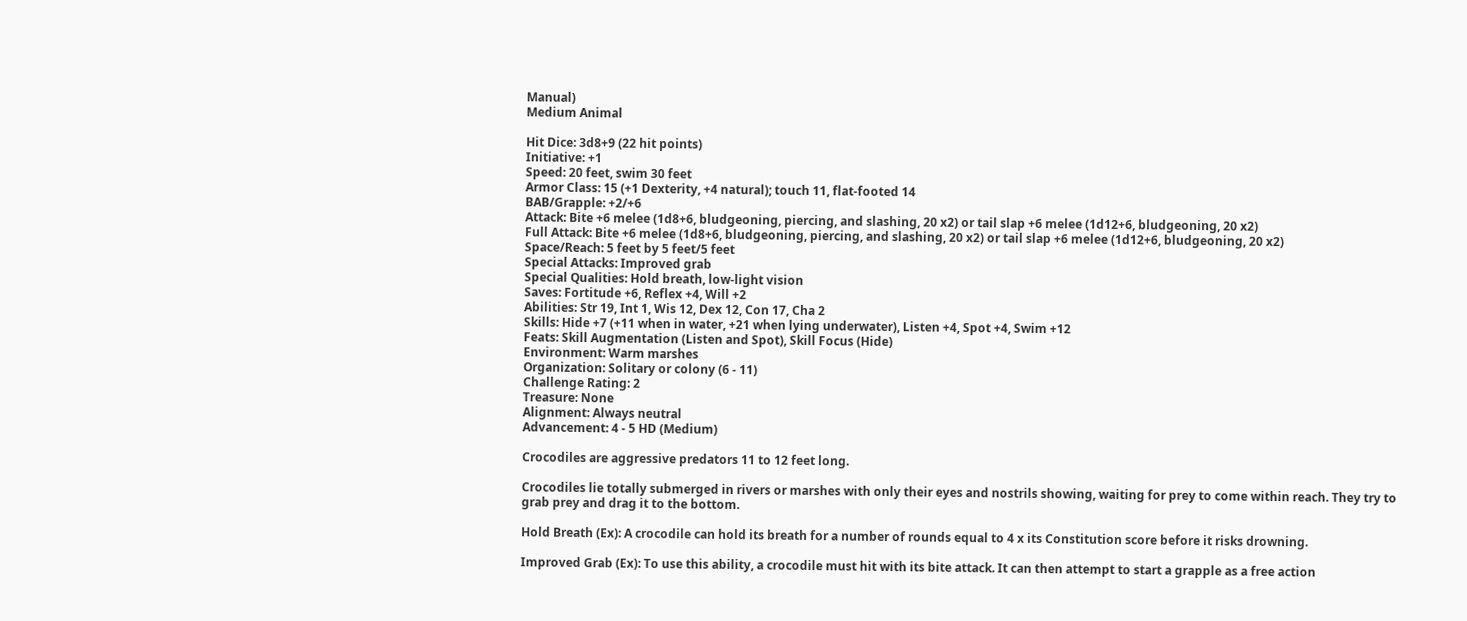Manual)
Medium Animal

Hit Dice: 3d8+9 (22 hit points)
Initiative: +1
Speed: 20 feet, swim 30 feet
Armor Class: 15 (+1 Dexterity, +4 natural); touch 11, flat-footed 14
BAB/Grapple: +2/+6
Attack: Bite +6 melee (1d8+6, bludgeoning, piercing, and slashing, 20 x2) or tail slap +6 melee (1d12+6, bludgeoning, 20 x2)
Full Attack: Bite +6 melee (1d8+6, bludgeoning, piercing, and slashing, 20 x2) or tail slap +6 melee (1d12+6, bludgeoning, 20 x2)
Space/Reach: 5 feet by 5 feet/5 feet
Special Attacks: Improved grab
Special Qualities: Hold breath, low-light vision
Saves: Fortitude +6, Reflex +4, Will +2
Abilities: Str 19, Int 1, Wis 12, Dex 12, Con 17, Cha 2
Skills: Hide +7 (+11 when in water, +21 when lying underwater), Listen +4, Spot +4, Swim +12
Feats: Skill Augmentation (Listen and Spot), Skill Focus (Hide)
Environment: Warm marshes
Organization: Solitary or colony (6 - 11)
Challenge Rating: 2
Treasure: None
Alignment: Always neutral
Advancement: 4 - 5 HD (Medium)

Crocodiles are aggressive predators 11 to 12 feet long.

Crocodiles lie totally submerged in rivers or marshes with only their eyes and nostrils showing, waiting for prey to come within reach. They try to grab prey and drag it to the bottom.

Hold Breath (Ex): A crocodile can hold its breath for a number of rounds equal to 4 x its Constitution score before it risks drowning.

Improved Grab (Ex): To use this ability, a crocodile must hit with its bite attack. It can then attempt to start a grapple as a free action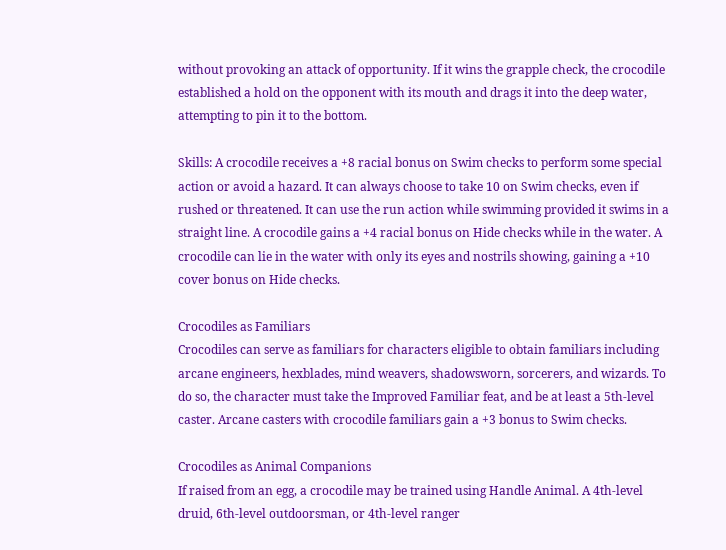without provoking an attack of opportunity. If it wins the grapple check, the crocodile established a hold on the opponent with its mouth and drags it into the deep water, attempting to pin it to the bottom.

Skills: A crocodile receives a +8 racial bonus on Swim checks to perform some special action or avoid a hazard. It can always choose to take 10 on Swim checks, even if rushed or threatened. It can use the run action while swimming provided it swims in a straight line. A crocodile gains a +4 racial bonus on Hide checks while in the water. A crocodile can lie in the water with only its eyes and nostrils showing, gaining a +10 cover bonus on Hide checks.

Crocodiles as Familiars
Crocodiles can serve as familiars for characters eligible to obtain familiars including arcane engineers, hexblades, mind weavers, shadowsworn, sorcerers, and wizards. To do so, the character must take the Improved Familiar feat, and be at least a 5th-level caster. Arcane casters with crocodile familiars gain a +3 bonus to Swim checks.

Crocodiles as Animal Companions
If raised from an egg, a crocodile may be trained using Handle Animal. A 4th-level druid, 6th-level outdoorsman, or 4th-level ranger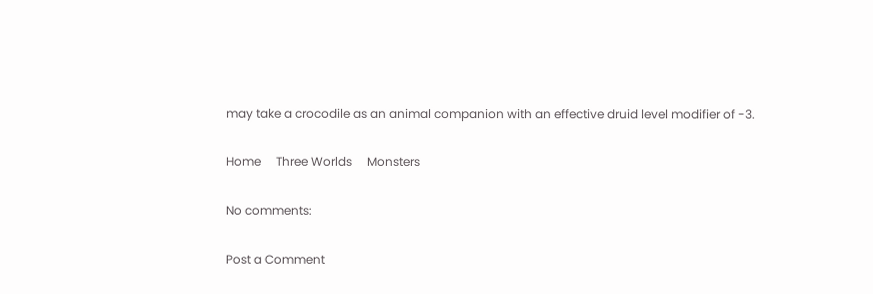may take a crocodile as an animal companion with an effective druid level modifier of -3.

Home     Three Worlds     Monsters

No comments:

Post a Comment